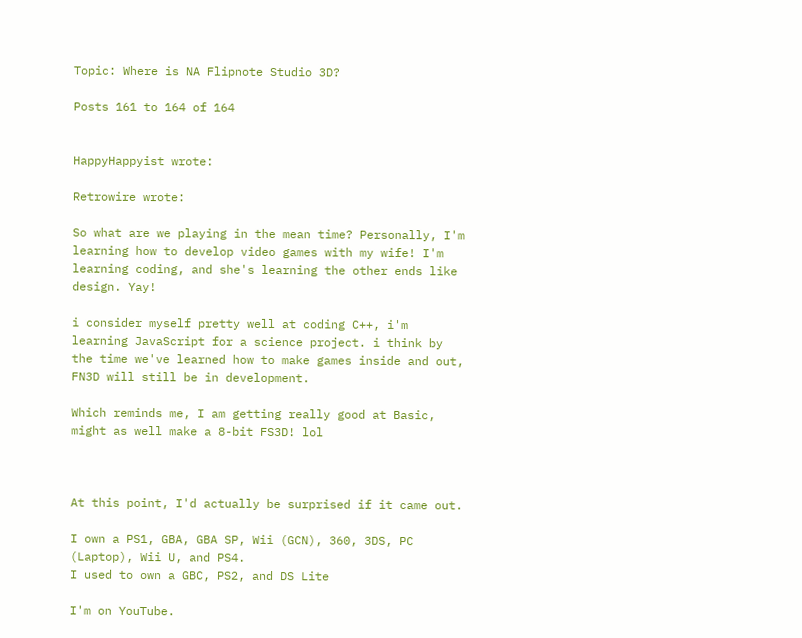Topic: Where is NA Flipnote Studio 3D?

Posts 161 to 164 of 164


HappyHappyist wrote:

Retrowire wrote:

So what are we playing in the mean time? Personally, I'm learning how to develop video games with my wife! I'm learning coding, and she's learning the other ends like design. Yay!

i consider myself pretty well at coding C++, i'm learning JavaScript for a science project. i think by the time we've learned how to make games inside and out, FN3D will still be in development.

Which reminds me, I am getting really good at Basic, might as well make a 8-bit FS3D! lol



At this point, I'd actually be surprised if it came out.

I own a PS1, GBA, GBA SP, Wii (GCN), 360, 3DS, PC (Laptop), Wii U, and PS4.
I used to own a GBC, PS2, and DS Lite

I'm on YouTube.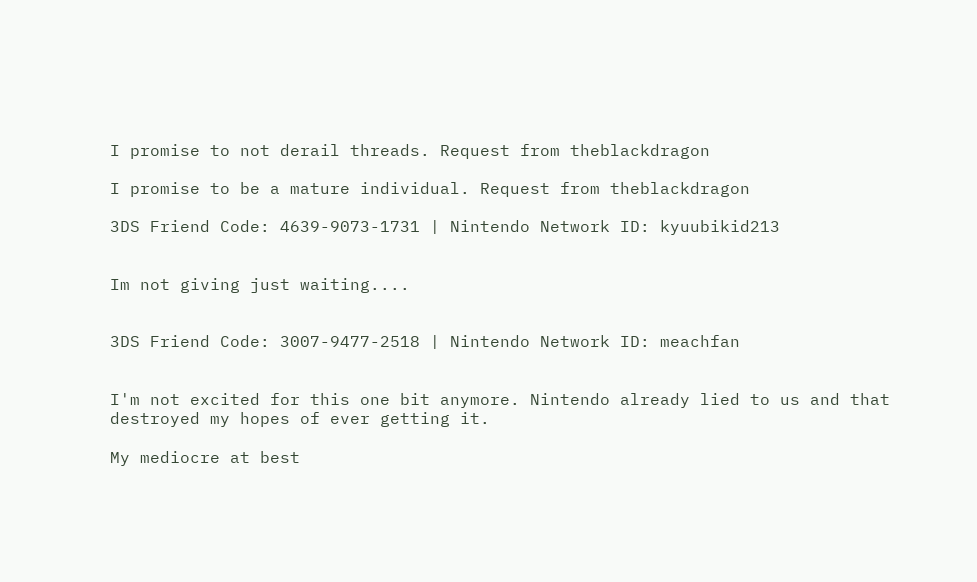I promise to not derail threads. Request from theblackdragon

I promise to be a mature individual. Request from theblackdragon

3DS Friend Code: 4639-9073-1731 | Nintendo Network ID: kyuubikid213


Im not giving just waiting....


3DS Friend Code: 3007-9477-2518 | Nintendo Network ID: meachfan


I'm not excited for this one bit anymore. Nintendo already lied to us and that destroyed my hopes of ever getting it.

My mediocre at best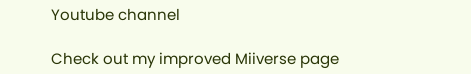Youtube channel

Check out my improved Miiverse page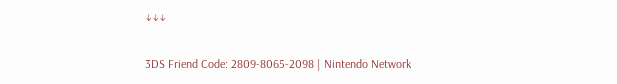↓↓↓

3DS Friend Code: 2809-8065-2098 | Nintendo Network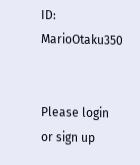ID: MarioOtaku350


Please login or sign up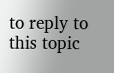to reply to this topic